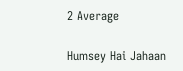2 Average

Humsey Hai Jahaan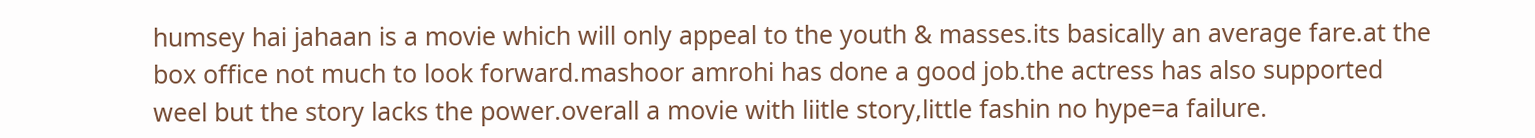humsey hai jahaan is a movie which will only appeal to the youth & masses.its basically an average fare.at the box office not much to look forward.mashoor amrohi has done a good job.the actress has also supported weel but the story lacks the power.overall a movie with liitle story,little fashin no hype=a failure.